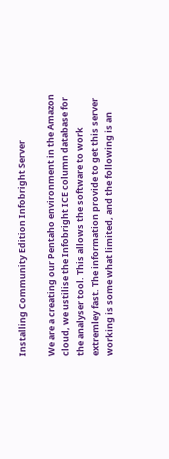Installing Community Edition Infobright Server

We are a creating our Pentaho environment in the Amazon cloud, we ustilise the Infobright ICE column database for the analyser tool. This allows the software to work extremley fast. The information provide to get this server working is some what limited, and the following is an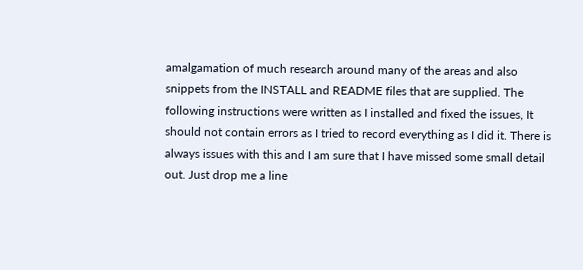amalgamation of much research around many of the areas and also snippets from the INSTALL and README files that are supplied. The following instructions were written as I installed and fixed the issues, It should not contain errors as I tried to record everything as I did it. There is always issues with this and I am sure that I have missed some small detail out. Just drop me a line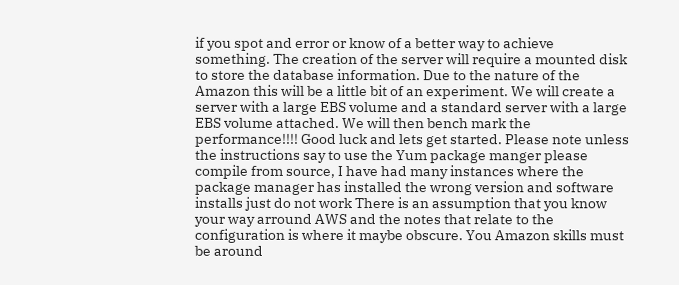if you spot and error or know of a better way to achieve something. The creation of the server will require a mounted disk to store the database information. Due to the nature of the Amazon this will be a little bit of an experiment. We will create a server with a large EBS volume and a standard server with a large EBS volume attached. We will then bench mark the performance!!!! Good luck and lets get started. Please note unless the instructions say to use the Yum package manger please compile from source, I have had many instances where the package manager has installed the wrong version and software installs just do not work There is an assumption that you know your way arround AWS and the notes that relate to the configuration is where it maybe obscure. You Amazon skills must be around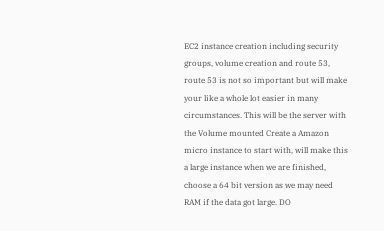EC2 instance creation including security groups, volume creation and route 53, route 53 is not so important but will make your like a whole lot easier in many circumstances. This will be the server with the Volume mounted Create a Amazon micro instance to start with, will make this a large instance when we are finished, choose a 64 bit version as we may need RAM if the data got large. DO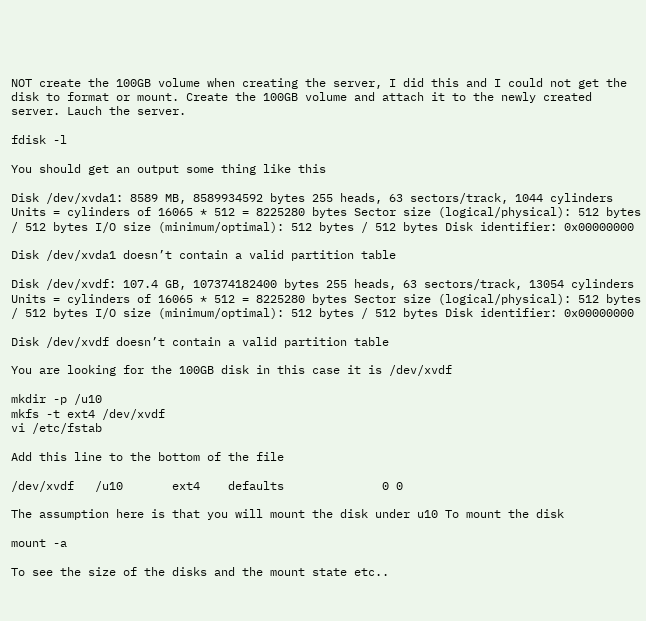NOT create the 100GB volume when creating the server, I did this and I could not get the disk to format or mount. Create the 100GB volume and attach it to the newly created server. Lauch the server.

fdisk -l

You should get an output some thing like this

Disk /dev/xvda1: 8589 MB, 8589934592 bytes 255 heads, 63 sectors/track, 1044 cylinders Units = cylinders of 16065 * 512 = 8225280 bytes Sector size (logical/physical): 512 bytes / 512 bytes I/O size (minimum/optimal): 512 bytes / 512 bytes Disk identifier: 0x00000000

Disk /dev/xvda1 doesn’t contain a valid partition table

Disk /dev/xvdf: 107.4 GB, 107374182400 bytes 255 heads, 63 sectors/track, 13054 cylinders Units = cylinders of 16065 * 512 = 8225280 bytes Sector size (logical/physical): 512 bytes / 512 bytes I/O size (minimum/optimal): 512 bytes / 512 bytes Disk identifier: 0x00000000

Disk /dev/xvdf doesn’t contain a valid partition table

You are looking for the 100GB disk in this case it is /dev/xvdf

mkdir -p /u10
mkfs -t ext4 /dev/xvdf
vi /etc/fstab

Add this line to the bottom of the file

/dev/xvdf   /u10       ext4    defaults              0 0

The assumption here is that you will mount the disk under u10 To mount the disk

mount -a

To see the size of the disks and the mount state etc..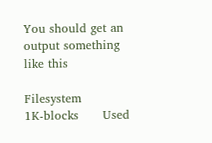You should get an output something like this

Filesystem           1K-blocks      Used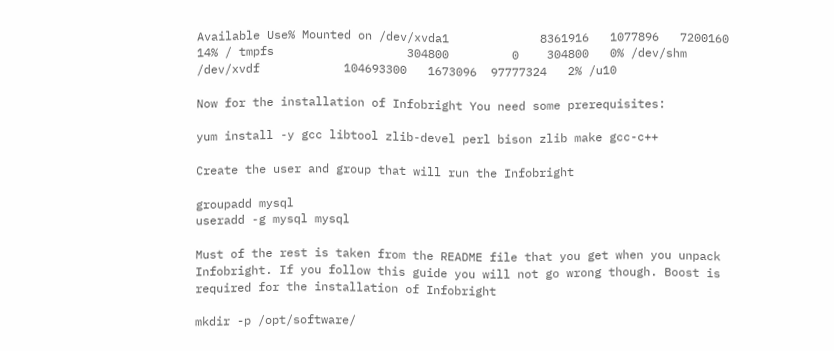Available Use% Mounted on /dev/xvda1             8361916   1077896   7200160  14% / tmpfs                   304800         0    304800   0% /dev/shm /dev/xvdf            104693300   1673096  97777324   2% /u10

Now for the installation of Infobright You need some prerequisites:

yum install -y gcc libtool zlib-devel perl bison zlib make gcc-c++

Create the user and group that will run the Infobright

groupadd mysql
useradd -g mysql mysql

Must of the rest is taken from the README file that you get when you unpack Infobright. If you follow this guide you will not go wrong though. Boost is required for the installation of Infobright

mkdir -p /opt/software/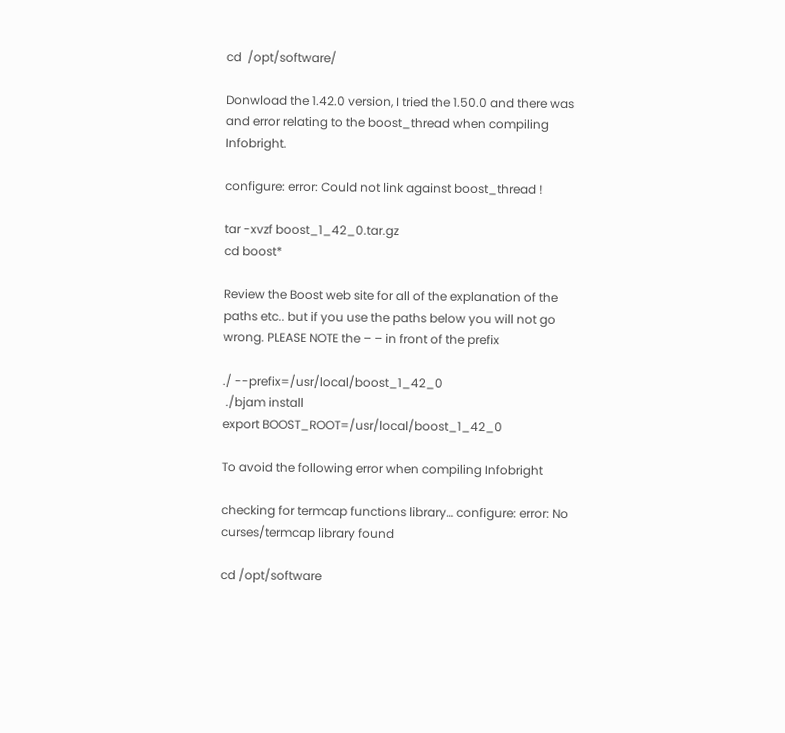cd  /opt/software/

Donwload the 1.42.0 version, I tried the 1.50.0 and there was and error relating to the boost_thread when compiling Infobright.

configure: error: Could not link against boost_thread !

tar -xvzf boost_1_42_0.tar.gz
cd boost*

Review the Boost web site for all of the explanation of the paths etc.. but if you use the paths below you will not go wrong. PLEASE NOTE the – – in front of the prefix

./ --prefix=/usr/local/boost_1_42_0
 ./bjam install
export BOOST_ROOT=/usr/local/boost_1_42_0

To avoid the following error when compiling Infobright

checking for termcap functions library… configure: error: No curses/termcap library found

cd /opt/software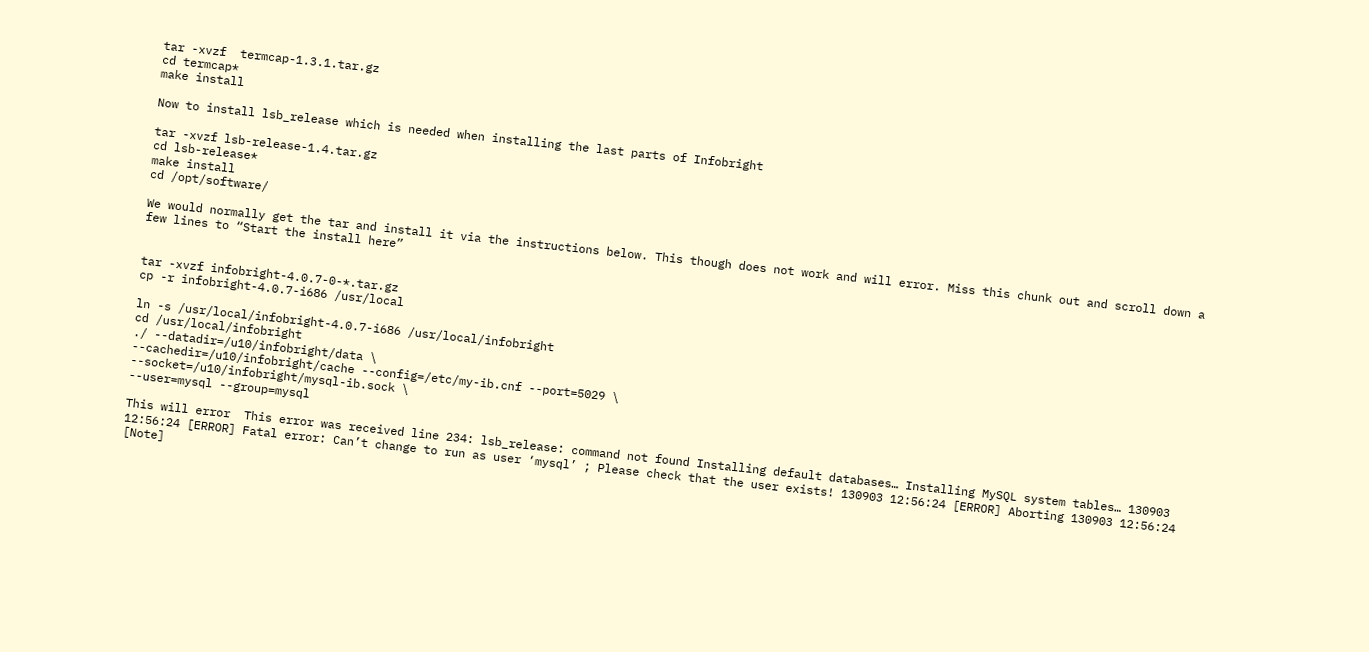tar -xvzf  termcap-1.3.1.tar.gz
cd termcap*
make install

Now to install lsb_release which is needed when installing the last parts of Infobright

tar -xvzf lsb-release-1.4.tar.gz
cd lsb-release*
make install
cd /opt/software/

We would normally get the tar and install it via the instructions below. This though does not work and will error. Miss this chunk out and scroll down a few lines to “Start the install here”


tar -xvzf infobright-4.0.7-0-*.tar.gz
cp -r infobright-4.0.7-i686 /usr/local

ln -s /usr/local/infobright-4.0.7-i686 /usr/local/infobright
cd /usr/local/infobright
./ --datadir=/u10/infobright/data \
--cachedir=/u10/infobright/cache --config=/etc/my-ib.cnf --port=5029 \
--socket=/u10/infobright/mysql-ib.sock \
--user=mysql --group=mysql

This will error  This error was received line 234: lsb_release: command not found Installing default databases… Installing MySQL system tables… 130903 12:56:24 [ERROR] Fatal error: Can’t change to run as user ‘mysql’ ; Please check that the user exists! 130903 12:56:24 [ERROR] Aborting 130903 12:56:24 [Note]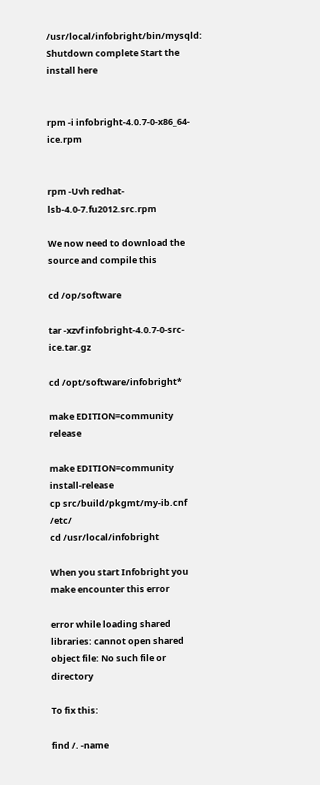/usr/local/infobright/bin/mysqld: Shutdown complete Start the install here


rpm -i infobright-4.0.7-0-x86_64-ice.rpm


rpm -Uvh redhat-lsb-4.0-7.fu2012.src.rpm

We now need to download the source and compile this

cd /op/software

tar -xzvf infobright-4.0.7-0-src-ice.tar.gz

cd /opt/software/infobright*

make EDITION=community release

make EDITION=community install-release
cp src/build/pkgmt/my-ib.cnf /etc/
cd /usr/local/infobright

When you start Infobright you make encounter this error

error while loading shared libraries: cannot open shared object file: No such file or directory

To fix this:

find /. -name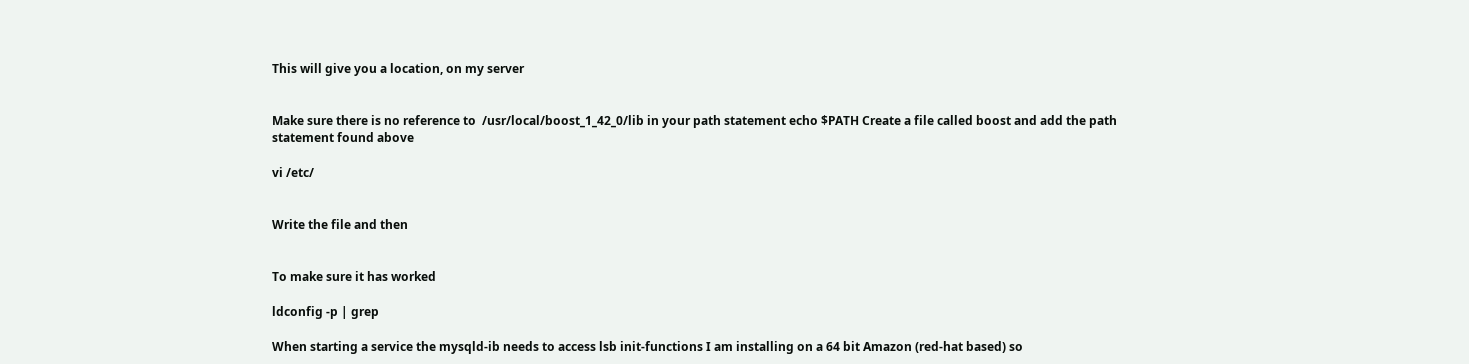This will give you a location, on my server


Make sure there is no reference to  /usr/local/boost_1_42_0/lib in your path statement echo $PATH Create a file called boost and add the path statement found above

vi /etc/


Write the file and then


To make sure it has worked

ldconfig -p | grep

When starting a service the mysqld-ib needs to access lsb init-functions I am installing on a 64 bit Amazon (red-hat based) so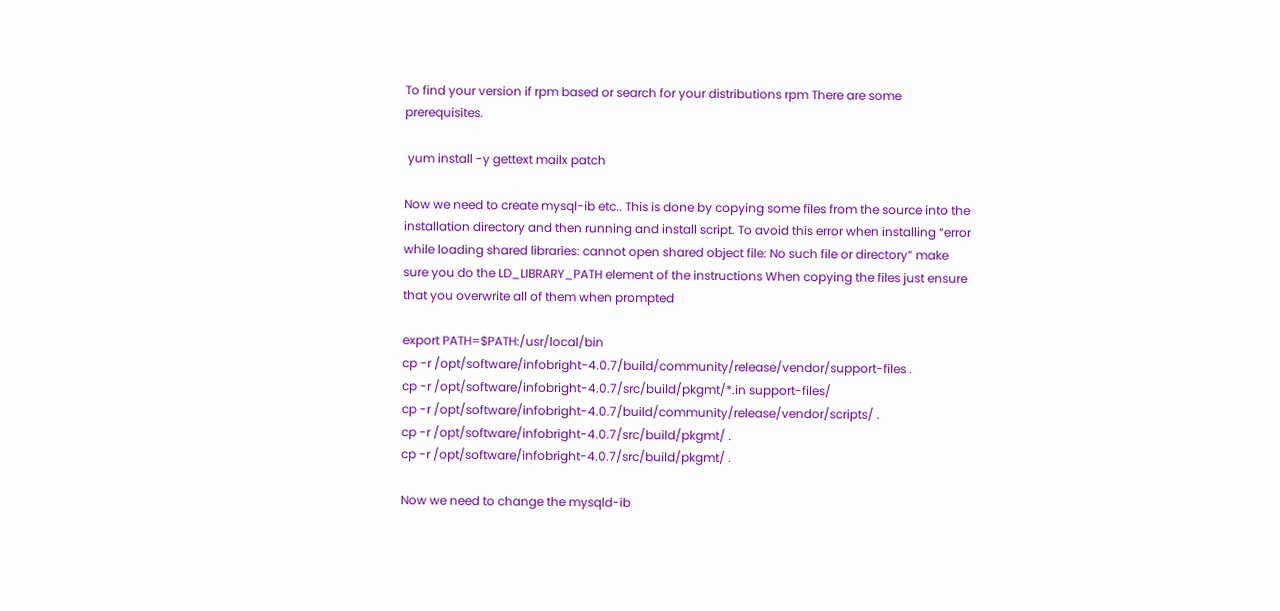To find your version if rpm based or search for your distributions rpm There are some prerequisites.

 yum install -y gettext mailx patch

Now we need to create mysql-ib etc.. This is done by copying some files from the source into the installation directory and then running and install script. To avoid this error when installing “error while loading shared libraries: cannot open shared object file: No such file or directory” make sure you do the LD_LIBRARY_PATH element of the instructions When copying the files just ensure that you overwrite all of them when prompted

export PATH=$PATH:/usr/local/bin
cp -r /opt/software/infobright-4.0.7/build/community/release/vendor/support-files .
cp -r /opt/software/infobright-4.0.7/src/build/pkgmt/*.in support-files/
cp -r /opt/software/infobright-4.0.7/build/community/release/vendor/scripts/ .
cp -r /opt/software/infobright-4.0.7/src/build/pkgmt/ .
cp -r /opt/software/infobright-4.0.7/src/build/pkgmt/ .

Now we need to change the mysqld-ib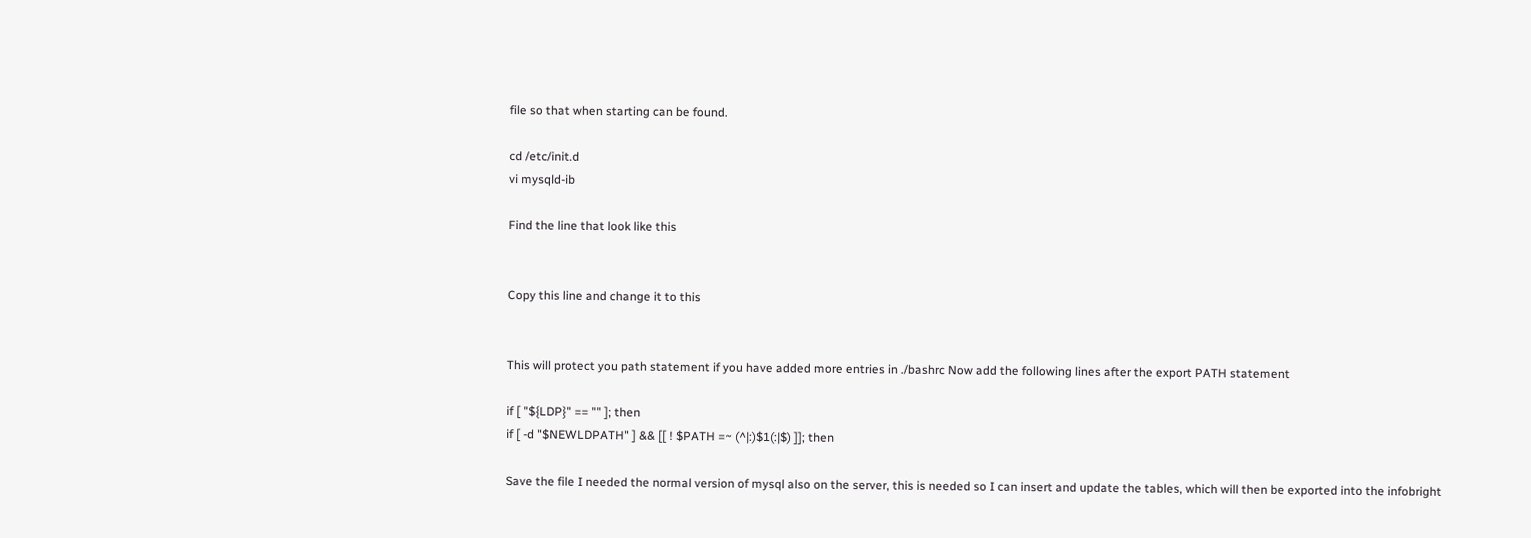file so that when starting can be found.

cd /etc/init.d
vi mysqld-ib

Find the line that look like this


Copy this line and change it to this


This will protect you path statement if you have added more entries in ./bashrc Now add the following lines after the export PATH statement

if [ "${LDP}" == "" ]; then
if [ -d "$NEWLDPATH" ] && [[ ! $PATH =~ (^|:)$1(:|$) ]]; then

Save the file I needed the normal version of mysql also on the server, this is needed so I can insert and update the tables, which will then be exported into the infobright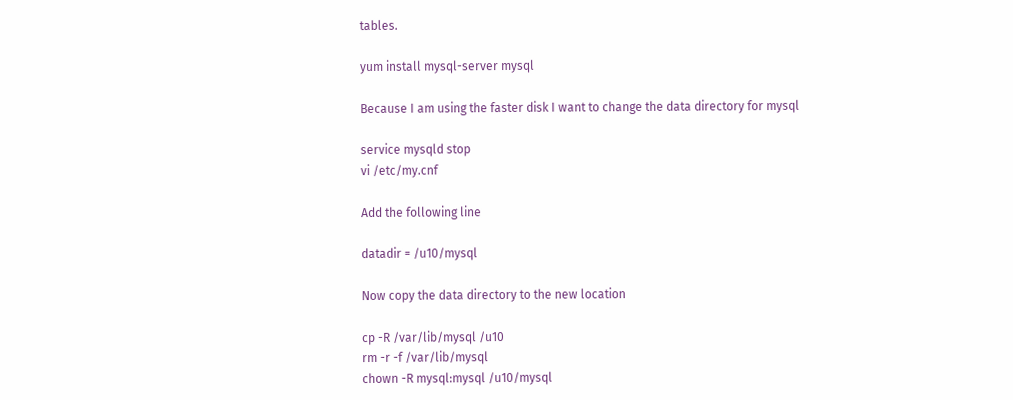tables.

yum install mysql-server mysql

Because I am using the faster disk I want to change the data directory for mysql

service mysqld stop
vi /etc/my.cnf

Add the following line

datadir = /u10/mysql

Now copy the data directory to the new location

cp -R /var/lib/mysql /u10
rm -r -f /var/lib/mysql
chown -R mysql:mysql /u10/mysql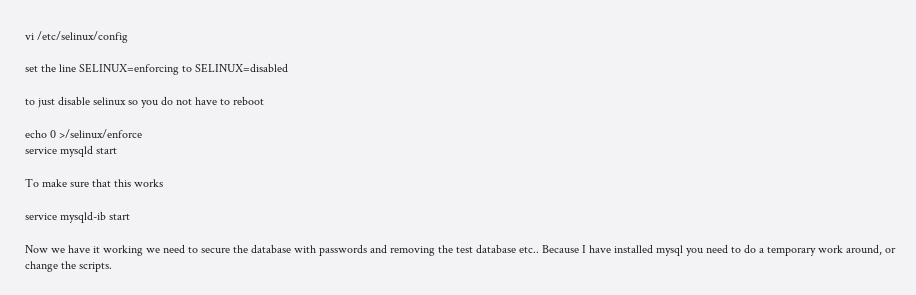vi /etc/selinux/config

set the line SELINUX=enforcing to SELINUX=disabled

to just disable selinux so you do not have to reboot

echo 0 >/selinux/enforce
service mysqld start

To make sure that this works

service mysqld-ib start

Now we have it working we need to secure the database with passwords and removing the test database etc.. Because I have installed mysql you need to do a temporary work around, or change the scripts.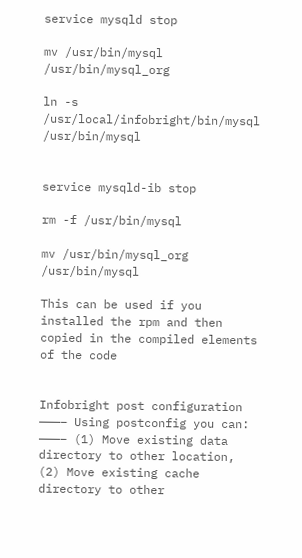service mysqld stop

mv /usr/bin/mysql  /usr/bin/mysql_org

ln -s /usr/local/infobright/bin/mysql /usr/bin/mysql


service mysqld-ib stop

rm -f /usr/bin/mysql

mv /usr/bin/mysql_org /usr/bin/mysql

This can be used if you installed the rpm and then copied in the compiled elements of the code


Infobright post configuration ———– Using postconfig you can: ———– (1) Move existing data directory to other location, (2) Move existing cache directory to other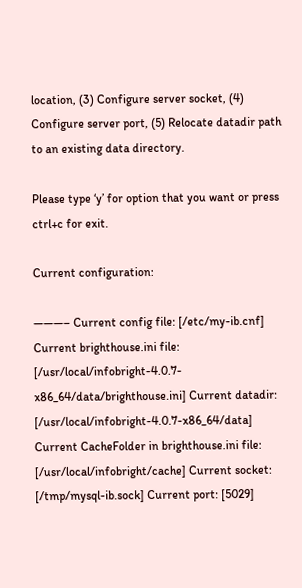location, (3) Configure server socket, (4) Configure server port, (5) Relocate datadir path to an existing data directory.

Please type ‘y’ for option that you want or press ctrl+c for exit.

Current configuration:

———– Current config file: [/etc/my-ib.cnf] Current brighthouse.ini file: [/usr/local/infobright-4.0.7-x86_64/data/brighthouse.ini] Current datadir: [/usr/local/infobright-4.0.7-x86_64/data] Current CacheFolder in brighthouse.ini file: [/usr/local/infobright/cache] Current socket: [/tmp/mysql-ib.sock] Current port: [5029]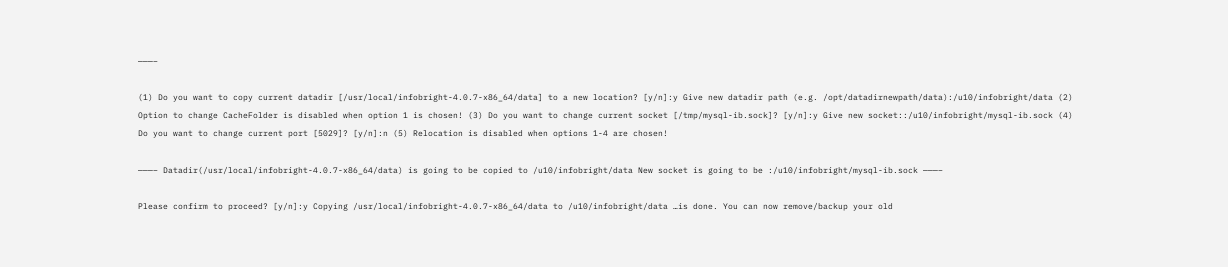———–

(1) Do you want to copy current datadir [/usr/local/infobright-4.0.7-x86_64/data] to a new location? [y/n]:y Give new datadir path (e.g. /opt/datadirnewpath/data):/u10/infobright/data (2) Option to change CacheFolder is disabled when option 1 is chosen! (3) Do you want to change current socket [/tmp/mysql-ib.sock]? [y/n]:y Give new socket::/u10/infobright/mysql-ib.sock (4) Do you want to change current port [5029]? [y/n]:n (5) Relocation is disabled when options 1-4 are chosen!

———– Datadir(/usr/local/infobright-4.0.7-x86_64/data) is going to be copied to /u10/infobright/data New socket is going to be :/u10/infobright/mysql-ib.sock ———–

Please confirm to proceed? [y/n]:y Copying /usr/local/infobright-4.0.7-x86_64/data to /u10/infobright/data …is done. You can now remove/backup your old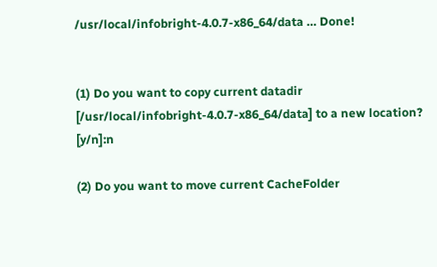/usr/local/infobright-4.0.7-x86_64/data … Done!


(1) Do you want to copy current datadir [/usr/local/infobright-4.0.7-x86_64/data] to a new location? [y/n]:n

(2) Do you want to move current CacheFolder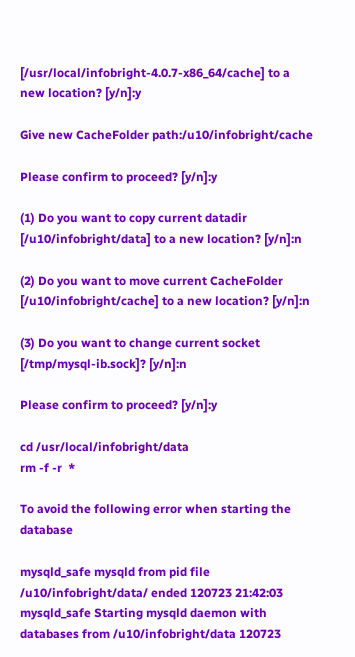[/usr/local/infobright-4.0.7-x86_64/cache] to a new location? [y/n]:y

Give new CacheFolder path:/u10/infobright/cache

Please confirm to proceed? [y/n]:y

(1) Do you want to copy current datadir [/u10/infobright/data] to a new location? [y/n]:n

(2) Do you want to move current CacheFolder [/u10/infobright/cache] to a new location? [y/n]:n

(3) Do you want to change current socket [/tmp/mysql-ib.sock]? [y/n]:n

Please confirm to proceed? [y/n]:y

cd /usr/local/infobright/data
rm -f -r  *

To avoid the following error when starting the database

mysqld_safe mysqld from pid file /u10/infobright/data/ ended 120723 21:42:03 mysqld_safe Starting mysqld daemon with databases from /u10/infobright/data 120723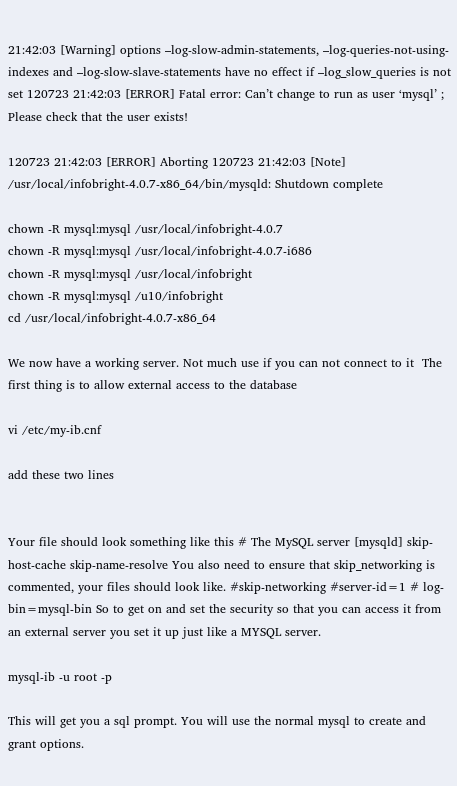21:42:03 [Warning] options –log-slow-admin-statements, –log-queries-not-using-indexes and –log-slow-slave-statements have no effect if –log_slow_queries is not set 120723 21:42:03 [ERROR] Fatal error: Can’t change to run as user ‘mysql’ ; Please check that the user exists!

120723 21:42:03 [ERROR] Aborting 120723 21:42:03 [Note] /usr/local/infobright-4.0.7-x86_64/bin/mysqld: Shutdown complete

chown -R mysql:mysql /usr/local/infobright-4.0.7
chown -R mysql:mysql /usr/local/infobright-4.0.7-i686
chown -R mysql:mysql /usr/local/infobright
chown -R mysql:mysql /u10/infobright
cd /usr/local/infobright-4.0.7-x86_64

We now have a working server. Not much use if you can not connect to it  The first thing is to allow external access to the database

vi /etc/my-ib.cnf

add these two lines


Your file should look something like this # The MySQL server [mysqld] skip-host-cache skip-name-resolve You also need to ensure that skip_networking is commented, your files should look like. #skip-networking #server-id=1 # log-bin=mysql-bin So to get on and set the security so that you can access it from an external server you set it up just like a MYSQL server.

mysql-ib -u root -p

This will get you a sql prompt. You will use the normal mysql to create and grant options.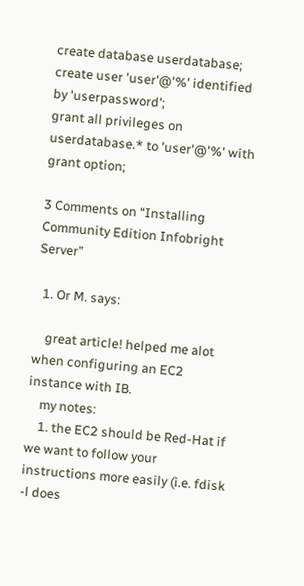create database userdatabase;
create user 'user'@'%' identified by 'userpassword';
grant all privileges on userdatabase.* to 'user'@'%' with grant option;

3 Comments on “Installing Community Edition Infobright Server”

  1. Or M. says:

    great article! helped me alot when configuring an EC2 instance with IB.
    my notes:
    1. the EC2 should be Red-Hat if we want to follow your instructions more easily (i.e. fdisk -l does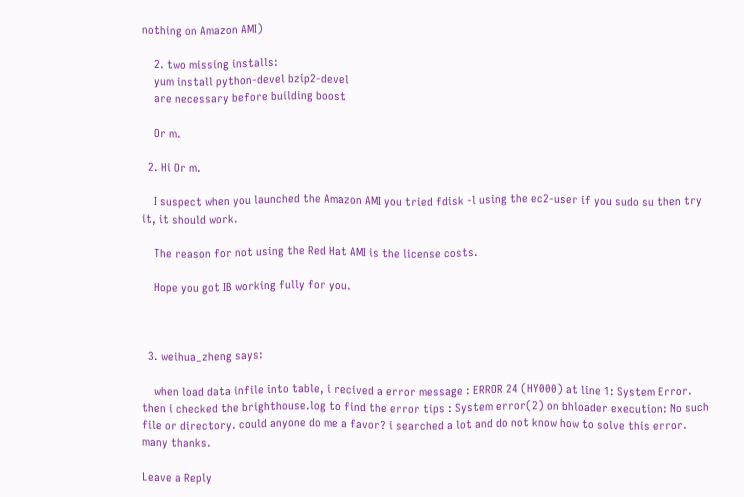nothing on Amazon AMI)

    2. two missing installs:
    yum install python-devel bzip2-devel
    are necessary before building boost

    Or m.

  2. Hi Or m.

    I suspect when you launched the Amazon AMI you tried fdisk -l using the ec2-user if you sudo su then try it, it should work.

    The reason for not using the Red Hat AMI is the license costs.

    Hope you got IB working fully for you.



  3. weihua_zheng says:

    when load data infile into table, i recived a error message : ERROR 24 (HY000) at line 1: System Error. then i checked the brighthouse.log to find the error tips : System error(2) on bhloader execution: No such file or directory. could anyone do me a favor? i searched a lot and do not know how to solve this error. many thanks.

Leave a Reply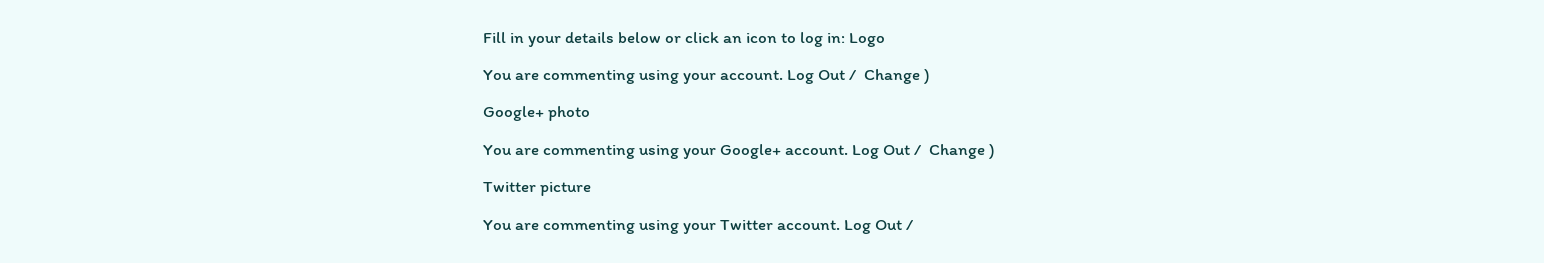Fill in your details below or click an icon to log in: Logo

You are commenting using your account. Log Out /  Change )

Google+ photo

You are commenting using your Google+ account. Log Out /  Change )

Twitter picture

You are commenting using your Twitter account. Log Out /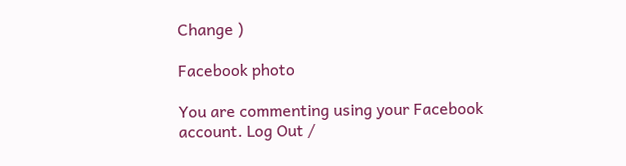Change )

Facebook photo

You are commenting using your Facebook account. Log Out /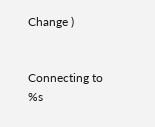Change )


Connecting to %s